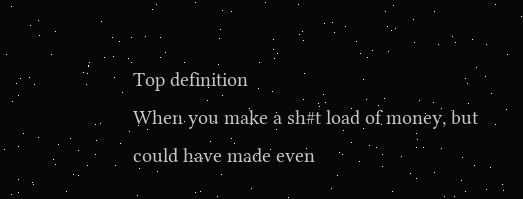Top definition
When you make a sh#t load of money, but could have made even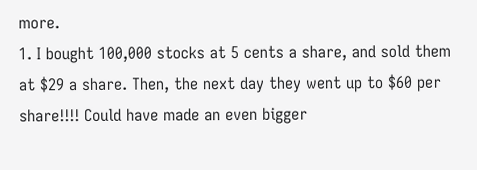more.
1. I bought 100,000 stocks at 5 cents a share, and sold them at $29 a share. Then, the next day they went up to $60 per share!!!! Could have made an even bigger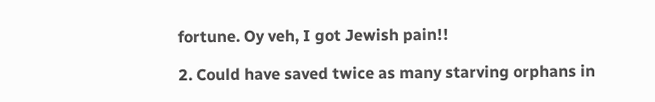fortune. Oy veh, I got Jewish pain!!

2. Could have saved twice as many starving orphans in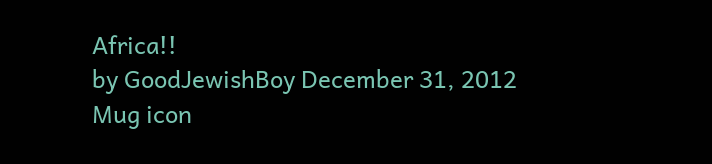Africa!!
by GoodJewishBoy December 31, 2012
Mug icon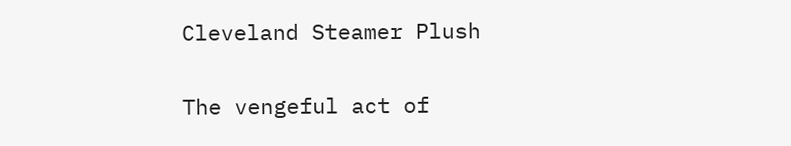Cleveland Steamer Plush

The vengeful act of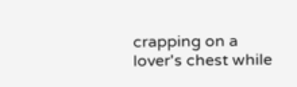crapping on a lover's chest while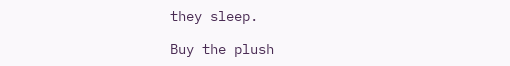they sleep.

Buy the plush